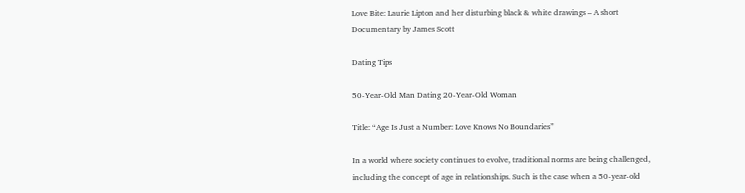Love Bite: Laurie Lipton and her disturbing black & white drawings – A short Documentary by James Scott

Dating Tips

50-Year-Old Man Dating 20-Year-Old Woman

Title: “Age Is Just a Number: Love Knows No Boundaries”

In a world where society continues to evolve, traditional norms are being challenged, including the concept of age in relationships. Such is the case when a 50-year-old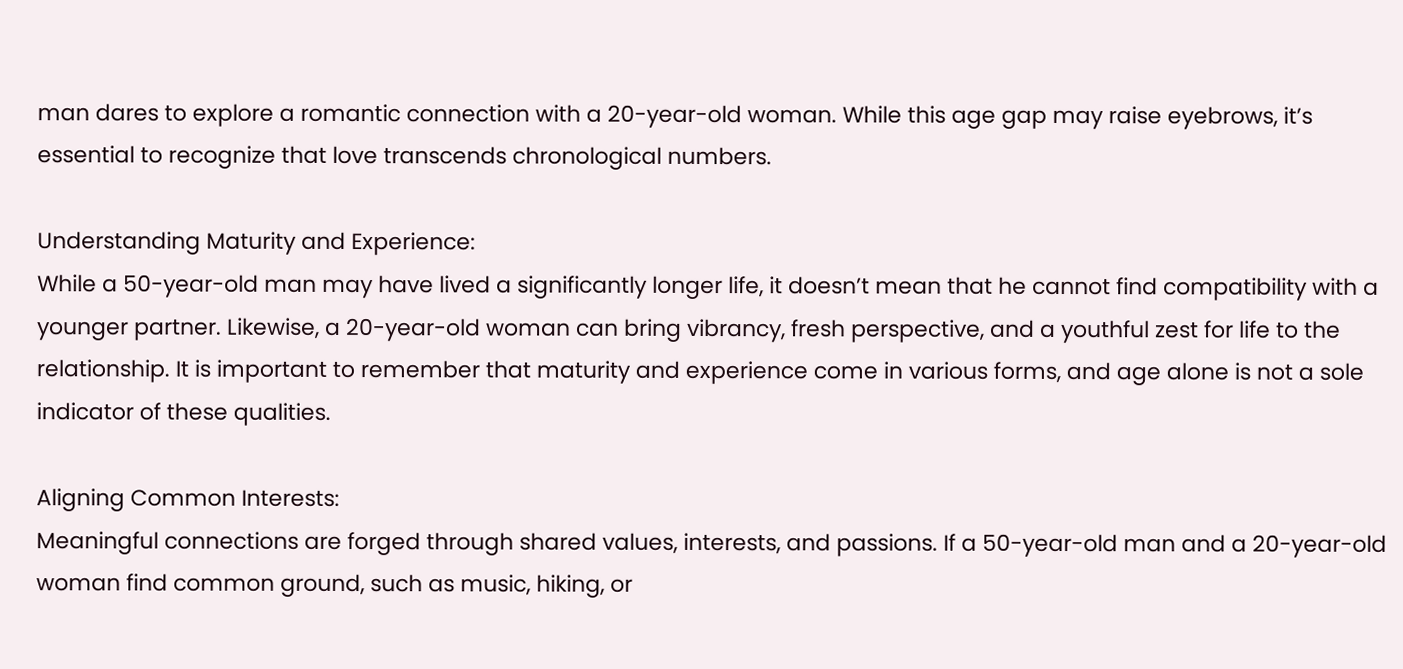man dares to explore a romantic connection with a 20-year-old woman. While this age gap may raise eyebrows, it’s essential to recognize that love transcends chronological numbers.

Understanding Maturity and Experience:
While a 50-year-old man may have lived a significantly longer life, it doesn’t mean that he cannot find compatibility with a younger partner. Likewise, a 20-year-old woman can bring vibrancy, fresh perspective, and a youthful zest for life to the relationship. It is important to remember that maturity and experience come in various forms, and age alone is not a sole indicator of these qualities.

Aligning Common Interests:
Meaningful connections are forged through shared values, interests, and passions. If a 50-year-old man and a 20-year-old woman find common ground, such as music, hiking, or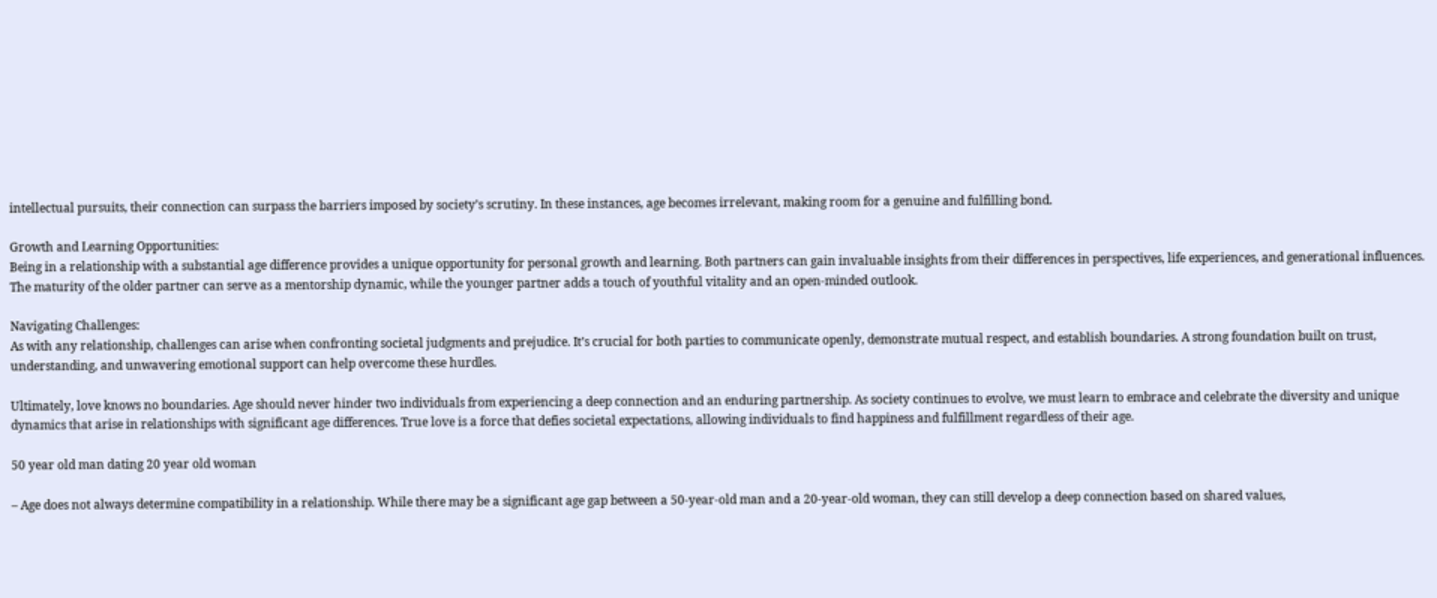intellectual pursuits, their connection can surpass the barriers imposed by society’s scrutiny. In these instances, age becomes irrelevant, making room for a genuine and fulfilling bond.

Growth and Learning Opportunities:
Being in a relationship with a substantial age difference provides a unique opportunity for personal growth and learning. Both partners can gain invaluable insights from their differences in perspectives, life experiences, and generational influences. The maturity of the older partner can serve as a mentorship dynamic, while the younger partner adds a touch of youthful vitality and an open-minded outlook.

Navigating Challenges:
As with any relationship, challenges can arise when confronting societal judgments and prejudice. It’s crucial for both parties to communicate openly, demonstrate mutual respect, and establish boundaries. A strong foundation built on trust, understanding, and unwavering emotional support can help overcome these hurdles.

Ultimately, love knows no boundaries. Age should never hinder two individuals from experiencing a deep connection and an enduring partnership. As society continues to evolve, we must learn to embrace and celebrate the diversity and unique dynamics that arise in relationships with significant age differences. True love is a force that defies societal expectations, allowing individuals to find happiness and fulfillment regardless of their age.

50 year old man dating 20 year old woman

– Age does not always determine compatibility in a relationship. While there may be a significant age gap between a 50-year-old man and a 20-year-old woman, they can still develop a deep connection based on shared values,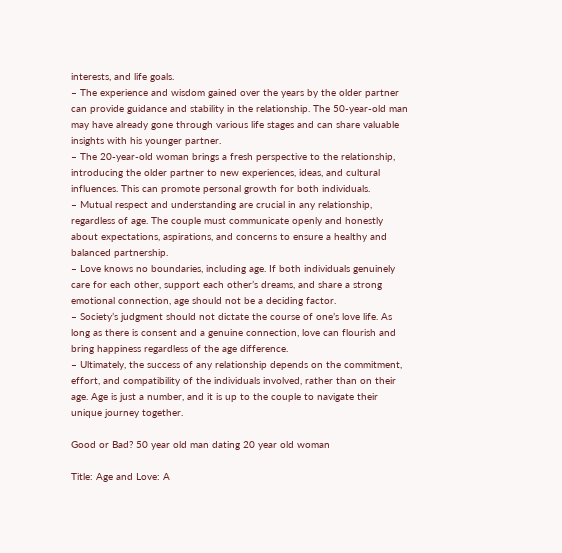interests, and life goals.
– The experience and wisdom gained over the years by the older partner can provide guidance and stability in the relationship. The 50-year-old man may have already gone through various life stages and can share valuable insights with his younger partner.
– The 20-year-old woman brings a fresh perspective to the relationship, introducing the older partner to new experiences, ideas, and cultural influences. This can promote personal growth for both individuals.
– Mutual respect and understanding are crucial in any relationship, regardless of age. The couple must communicate openly and honestly about expectations, aspirations, and concerns to ensure a healthy and balanced partnership.
– Love knows no boundaries, including age. If both individuals genuinely care for each other, support each other’s dreams, and share a strong emotional connection, age should not be a deciding factor.
– Society’s judgment should not dictate the course of one’s love life. As long as there is consent and a genuine connection, love can flourish and bring happiness regardless of the age difference.
– Ultimately, the success of any relationship depends on the commitment, effort, and compatibility of the individuals involved, rather than on their age. Age is just a number, and it is up to the couple to navigate their unique journey together.

Good or Bad? 50 year old man dating 20 year old woman

Title: Age and Love: A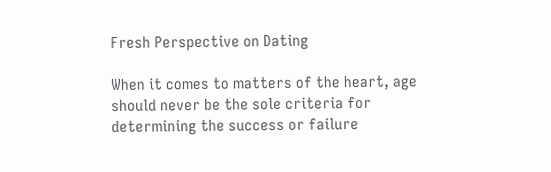Fresh Perspective on Dating

When it comes to matters of the heart, age should never be the sole criteria for determining the success or failure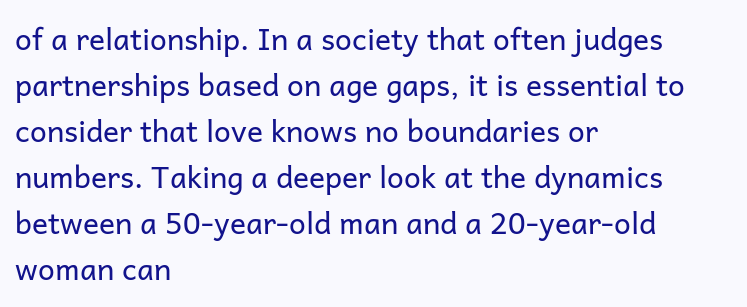of a relationship. In a society that often judges partnerships based on age gaps, it is essential to consider that love knows no boundaries or numbers. Taking a deeper look at the dynamics between a 50-year-old man and a 20-year-old woman can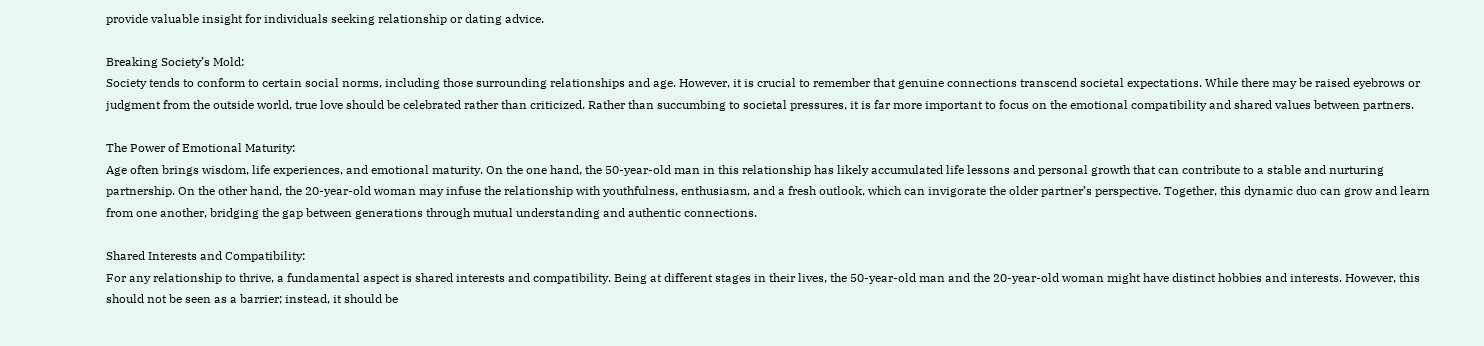provide valuable insight for individuals seeking relationship or dating advice.

Breaking Society’s Mold:
Society tends to conform to certain social norms, including those surrounding relationships and age. However, it is crucial to remember that genuine connections transcend societal expectations. While there may be raised eyebrows or judgment from the outside world, true love should be celebrated rather than criticized. Rather than succumbing to societal pressures, it is far more important to focus on the emotional compatibility and shared values between partners.

The Power of Emotional Maturity:
Age often brings wisdom, life experiences, and emotional maturity. On the one hand, the 50-year-old man in this relationship has likely accumulated life lessons and personal growth that can contribute to a stable and nurturing partnership. On the other hand, the 20-year-old woman may infuse the relationship with youthfulness, enthusiasm, and a fresh outlook, which can invigorate the older partner’s perspective. Together, this dynamic duo can grow and learn from one another, bridging the gap between generations through mutual understanding and authentic connections.

Shared Interests and Compatibility:
For any relationship to thrive, a fundamental aspect is shared interests and compatibility. Being at different stages in their lives, the 50-year-old man and the 20-year-old woman might have distinct hobbies and interests. However, this should not be seen as a barrier; instead, it should be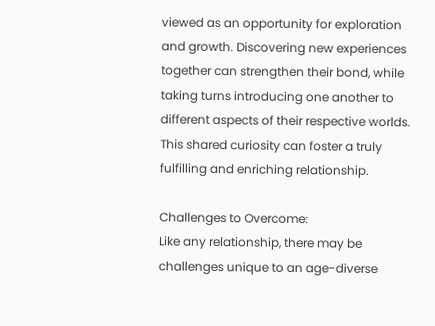viewed as an opportunity for exploration and growth. Discovering new experiences together can strengthen their bond, while taking turns introducing one another to different aspects of their respective worlds. This shared curiosity can foster a truly fulfilling and enriching relationship.

Challenges to Overcome:
Like any relationship, there may be challenges unique to an age-diverse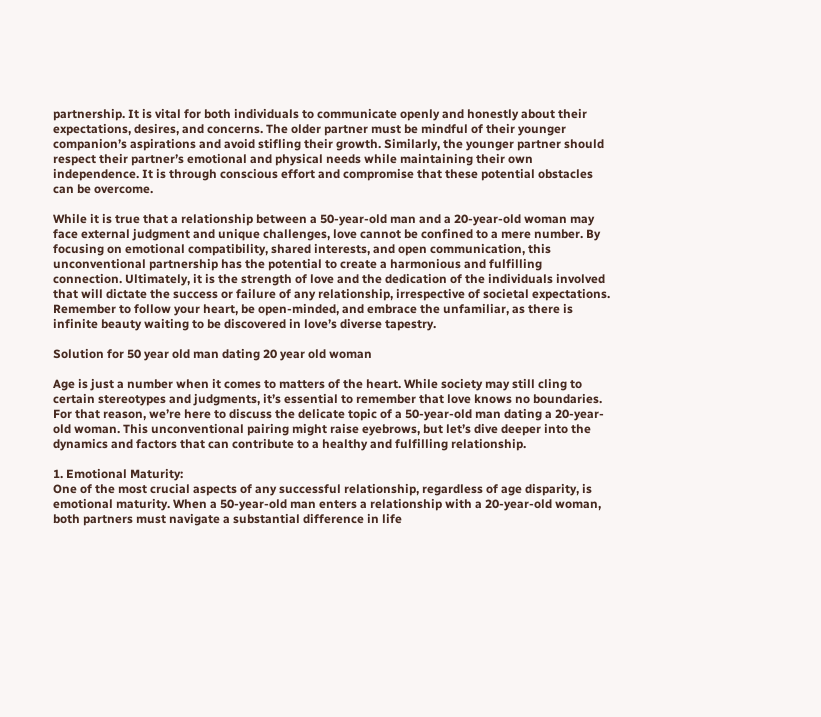partnership. It is vital for both individuals to communicate openly and honestly about their expectations, desires, and concerns. The older partner must be mindful of their younger companion’s aspirations and avoid stifling their growth. Similarly, the younger partner should respect their partner’s emotional and physical needs while maintaining their own independence. It is through conscious effort and compromise that these potential obstacles can be overcome.

While it is true that a relationship between a 50-year-old man and a 20-year-old woman may face external judgment and unique challenges, love cannot be confined to a mere number. By focusing on emotional compatibility, shared interests, and open communication, this unconventional partnership has the potential to create a harmonious and fulfilling connection. Ultimately, it is the strength of love and the dedication of the individuals involved that will dictate the success or failure of any relationship, irrespective of societal expectations. Remember to follow your heart, be open-minded, and embrace the unfamiliar, as there is infinite beauty waiting to be discovered in love’s diverse tapestry.

Solution for 50 year old man dating 20 year old woman

Age is just a number when it comes to matters of the heart. While society may still cling to certain stereotypes and judgments, it’s essential to remember that love knows no boundaries. For that reason, we’re here to discuss the delicate topic of a 50-year-old man dating a 20-year-old woman. This unconventional pairing might raise eyebrows, but let’s dive deeper into the dynamics and factors that can contribute to a healthy and fulfilling relationship.

1. Emotional Maturity:
One of the most crucial aspects of any successful relationship, regardless of age disparity, is emotional maturity. When a 50-year-old man enters a relationship with a 20-year-old woman, both partners must navigate a substantial difference in life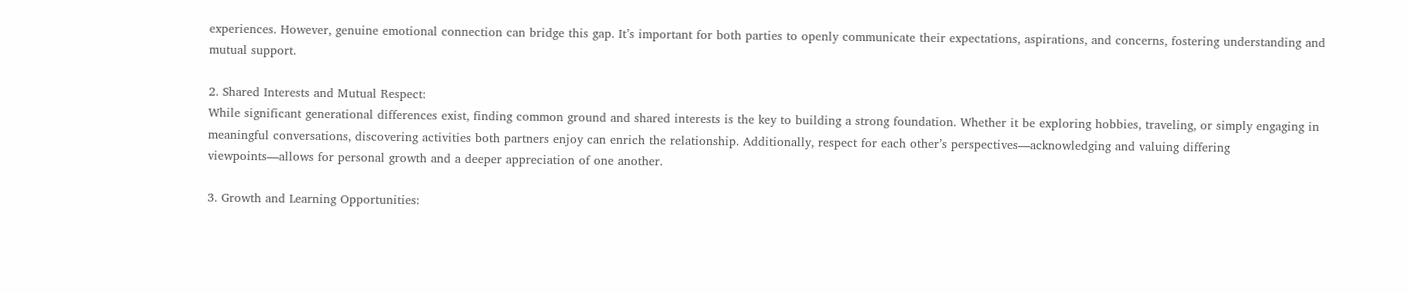experiences. However, genuine emotional connection can bridge this gap. It’s important for both parties to openly communicate their expectations, aspirations, and concerns, fostering understanding and mutual support.

2. Shared Interests and Mutual Respect:
While significant generational differences exist, finding common ground and shared interests is the key to building a strong foundation. Whether it be exploring hobbies, traveling, or simply engaging in meaningful conversations, discovering activities both partners enjoy can enrich the relationship. Additionally, respect for each other’s perspectives—acknowledging and valuing differing viewpoints—allows for personal growth and a deeper appreciation of one another.

3. Growth and Learning Opportunities: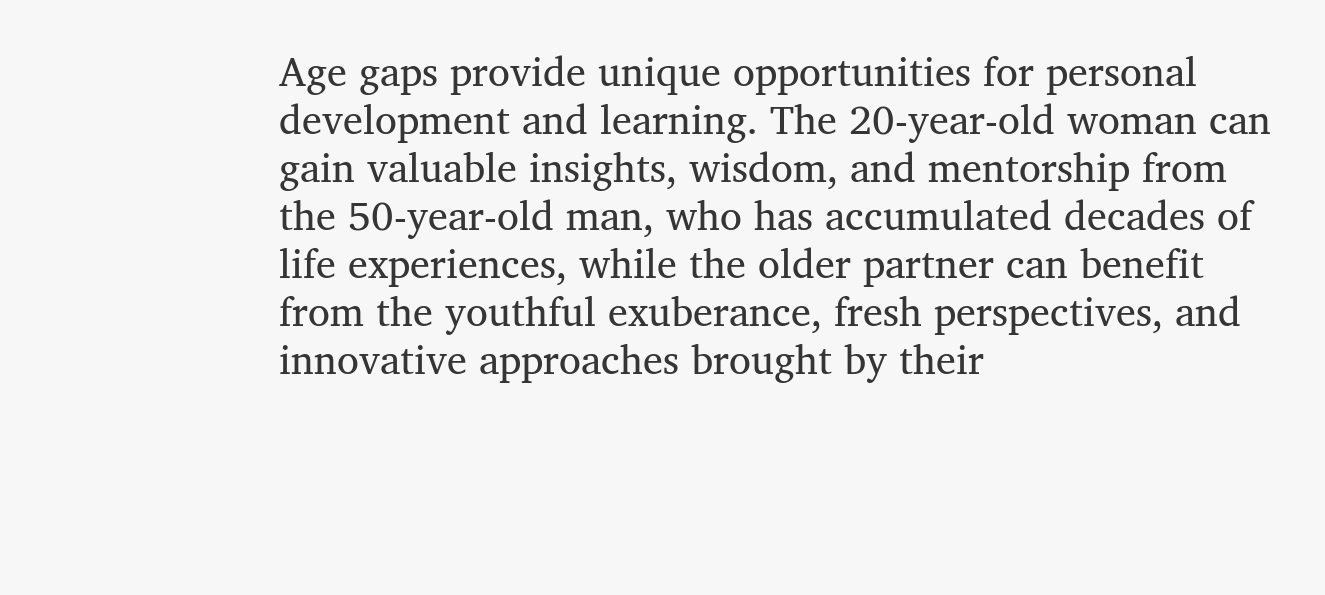Age gaps provide unique opportunities for personal development and learning. The 20-year-old woman can gain valuable insights, wisdom, and mentorship from the 50-year-old man, who has accumulated decades of life experiences, while the older partner can benefit from the youthful exuberance, fresh perspectives, and innovative approaches brought by their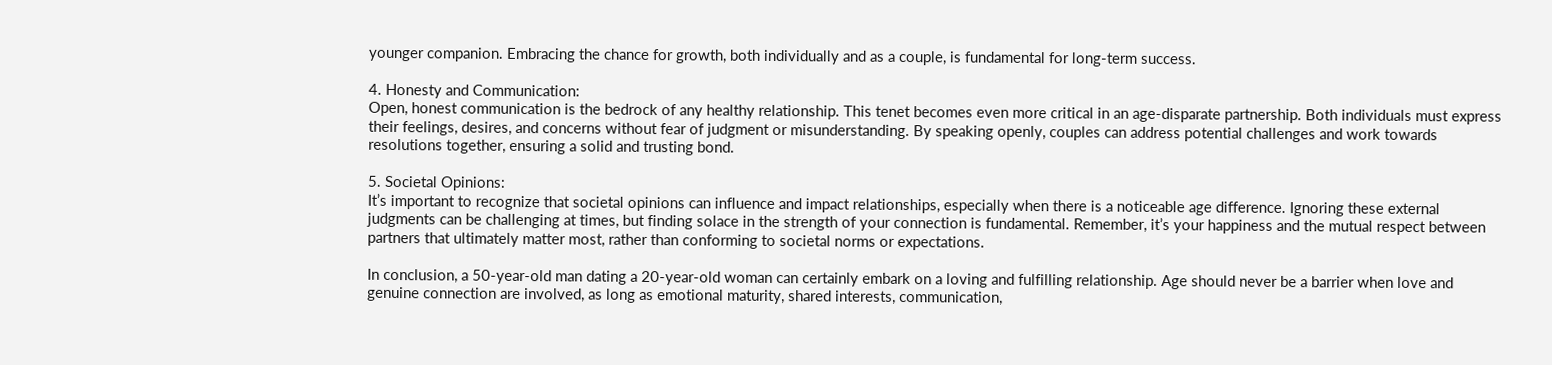younger companion. Embracing the chance for growth, both individually and as a couple, is fundamental for long-term success.

4. Honesty and Communication:
Open, honest communication is the bedrock of any healthy relationship. This tenet becomes even more critical in an age-disparate partnership. Both individuals must express their feelings, desires, and concerns without fear of judgment or misunderstanding. By speaking openly, couples can address potential challenges and work towards resolutions together, ensuring a solid and trusting bond.

5. Societal Opinions:
It’s important to recognize that societal opinions can influence and impact relationships, especially when there is a noticeable age difference. Ignoring these external judgments can be challenging at times, but finding solace in the strength of your connection is fundamental. Remember, it’s your happiness and the mutual respect between partners that ultimately matter most, rather than conforming to societal norms or expectations.

In conclusion, a 50-year-old man dating a 20-year-old woman can certainly embark on a loving and fulfilling relationship. Age should never be a barrier when love and genuine connection are involved, as long as emotional maturity, shared interests, communication,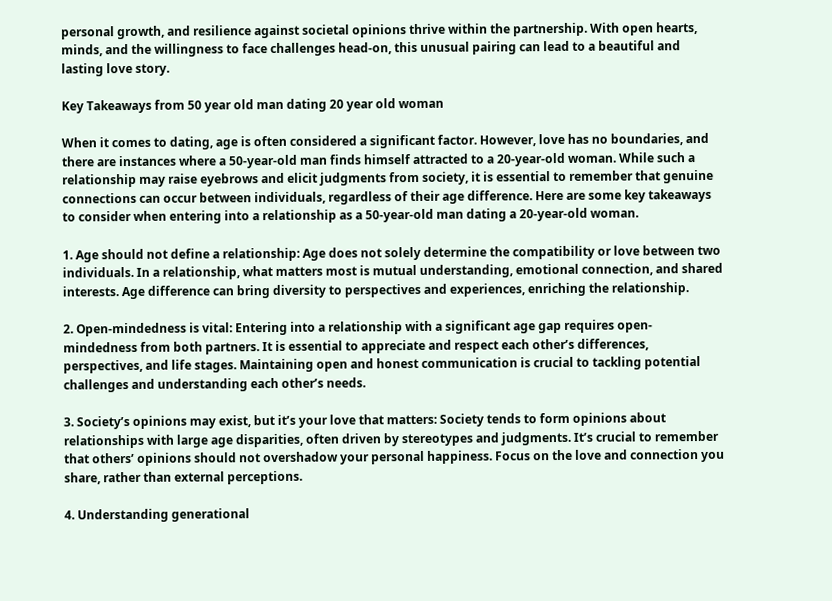personal growth, and resilience against societal opinions thrive within the partnership. With open hearts, minds, and the willingness to face challenges head-on, this unusual pairing can lead to a beautiful and lasting love story.

Key Takeaways from 50 year old man dating 20 year old woman

When it comes to dating, age is often considered a significant factor. However, love has no boundaries, and there are instances where a 50-year-old man finds himself attracted to a 20-year-old woman. While such a relationship may raise eyebrows and elicit judgments from society, it is essential to remember that genuine connections can occur between individuals, regardless of their age difference. Here are some key takeaways to consider when entering into a relationship as a 50-year-old man dating a 20-year-old woman.

1. Age should not define a relationship: Age does not solely determine the compatibility or love between two individuals. In a relationship, what matters most is mutual understanding, emotional connection, and shared interests. Age difference can bring diversity to perspectives and experiences, enriching the relationship.

2. Open-mindedness is vital: Entering into a relationship with a significant age gap requires open-mindedness from both partners. It is essential to appreciate and respect each other’s differences, perspectives, and life stages. Maintaining open and honest communication is crucial to tackling potential challenges and understanding each other’s needs.

3. Society’s opinions may exist, but it’s your love that matters: Society tends to form opinions about relationships with large age disparities, often driven by stereotypes and judgments. It’s crucial to remember that others’ opinions should not overshadow your personal happiness. Focus on the love and connection you share, rather than external perceptions.

4. Understanding generational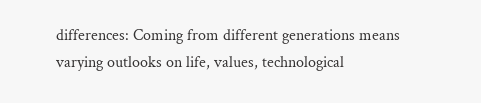differences: Coming from different generations means varying outlooks on life, values, technological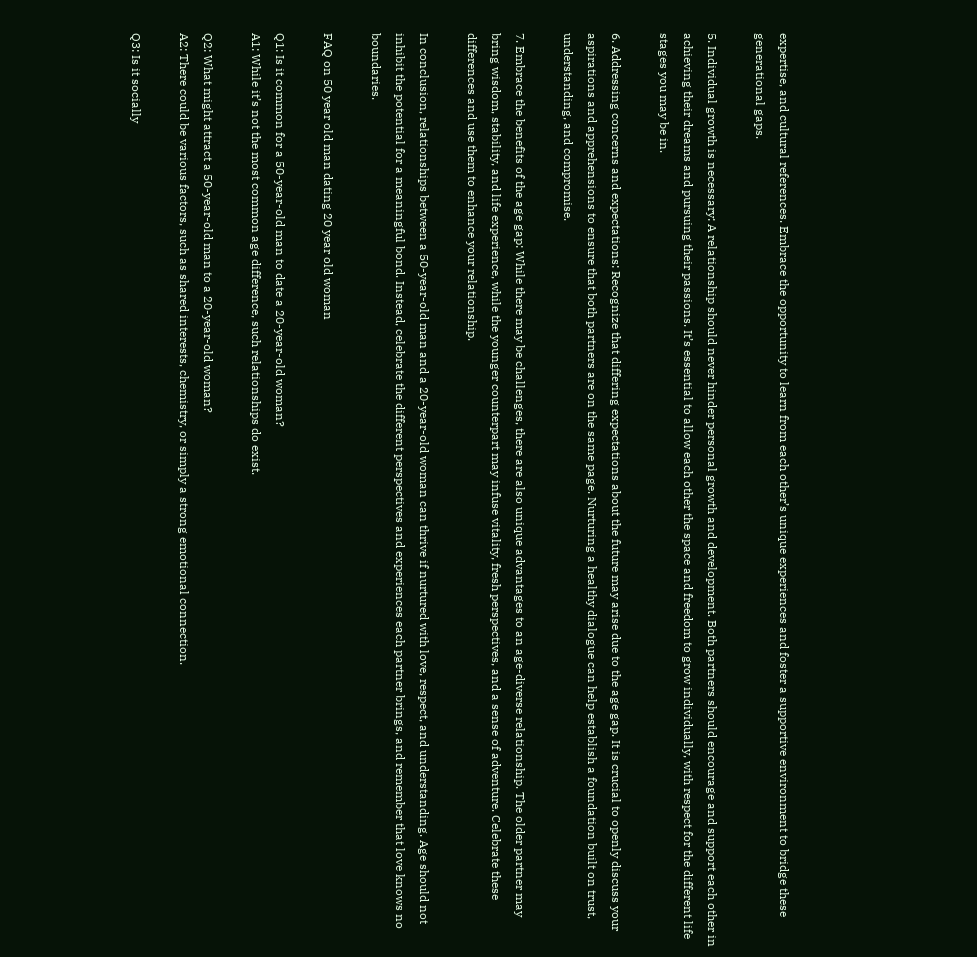expertise, and cultural references. Embrace the opportunity to learn from each other’s unique experiences and foster a supportive environment to bridge these generational gaps.

5. Individual growth is necessary: A relationship should never hinder personal growth and development. Both partners should encourage and support each other in achieving their dreams and pursuing their passions. It’s essential to allow each other the space and freedom to grow individually, with respect for the different life stages you may be in.

6. Addressing concerns and expectations: Recognize that differing expectations about the future may arise due to the age gap. It is crucial to openly discuss your aspirations and apprehensions to ensure that both partners are on the same page. Nurturing a healthy dialogue can help establish a foundation built on trust, understanding, and compromise.

7. Embrace the benefits of the age gap: While there may be challenges, there are also unique advantages to an age-diverse relationship. The older partner may bring wisdom, stability, and life experience, while the younger counterpart may infuse vitality, fresh perspectives, and a sense of adventure. Celebrate these differences and use them to enhance your relationship.

In conclusion, relationships between a 50-year-old man and a 20-year-old woman can thrive if nurtured with love, respect, and understanding. Age should not inhibit the potential for a meaningful bond. Instead, celebrate the different perspectives and experiences each partner brings, and remember that love knows no boundaries.

FAQ on 50 year old man dating 20 year old woman

Q1: Is it common for a 50-year-old man to date a 20-year-old woman?
A1: While it’s not the most common age difference, such relationships do exist.

Q2: What might attract a 50-year-old man to a 20-year-old woman?
A2: There could be various factors, such as shared interests, chemistry, or simply a strong emotional connection.

Q3: Is it socially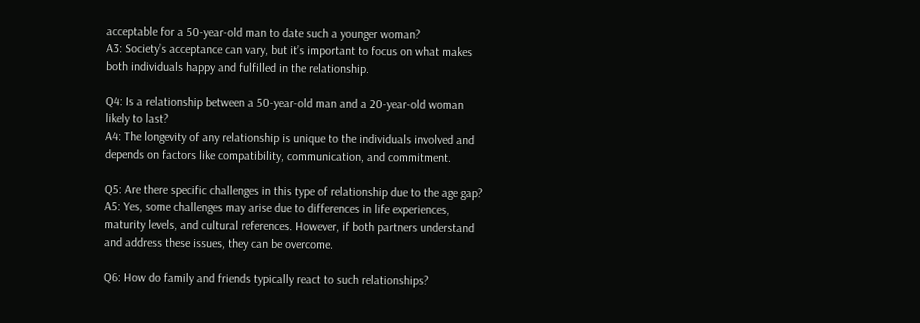acceptable for a 50-year-old man to date such a younger woman?
A3: Society’s acceptance can vary, but it’s important to focus on what makes both individuals happy and fulfilled in the relationship.

Q4: Is a relationship between a 50-year-old man and a 20-year-old woman likely to last?
A4: The longevity of any relationship is unique to the individuals involved and depends on factors like compatibility, communication, and commitment.

Q5: Are there specific challenges in this type of relationship due to the age gap?
A5: Yes, some challenges may arise due to differences in life experiences, maturity levels, and cultural references. However, if both partners understand and address these issues, they can be overcome.

Q6: How do family and friends typically react to such relationships?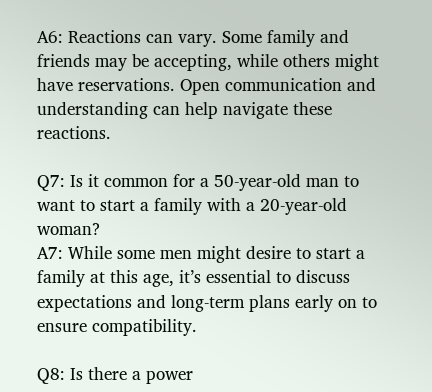A6: Reactions can vary. Some family and friends may be accepting, while others might have reservations. Open communication and understanding can help navigate these reactions.

Q7: Is it common for a 50-year-old man to want to start a family with a 20-year-old woman?
A7: While some men might desire to start a family at this age, it’s essential to discuss expectations and long-term plans early on to ensure compatibility.

Q8: Is there a power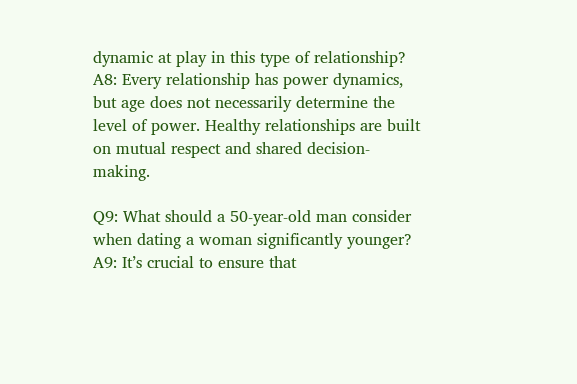dynamic at play in this type of relationship?
A8: Every relationship has power dynamics, but age does not necessarily determine the level of power. Healthy relationships are built on mutual respect and shared decision-making.

Q9: What should a 50-year-old man consider when dating a woman significantly younger?
A9: It’s crucial to ensure that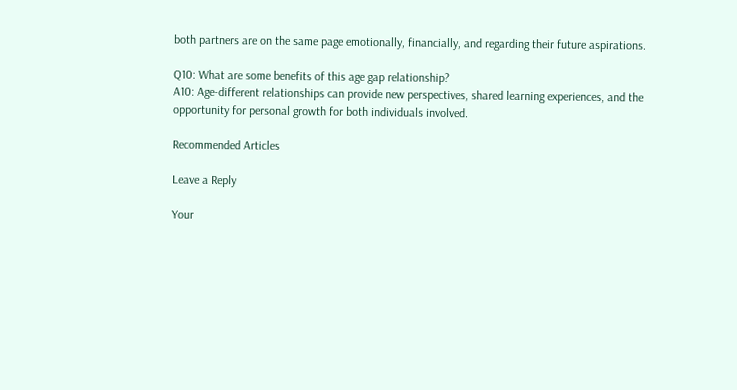both partners are on the same page emotionally, financially, and regarding their future aspirations.

Q10: What are some benefits of this age gap relationship?
A10: Age-different relationships can provide new perspectives, shared learning experiences, and the opportunity for personal growth for both individuals involved.

Recommended Articles

Leave a Reply

Your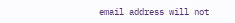email address will not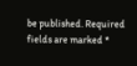be published. Required fields are marked *